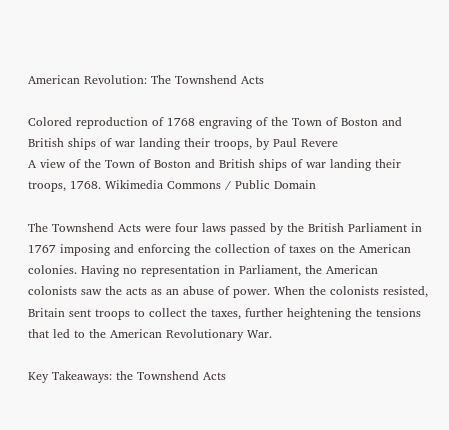American Revolution: The Townshend Acts

Colored reproduction of 1768 engraving of the Town of Boston and British ships of war landing their troops, by Paul Revere
A view of the Town of Boston and British ships of war landing their troops, 1768. Wikimedia Commons / Public Domain

The Townshend Acts were four laws passed by the British Parliament in 1767 imposing and enforcing the collection of taxes on the American colonies. Having no representation in Parliament, the American colonists saw the acts as an abuse of power. When the colonists resisted, Britain sent troops to collect the taxes, further heightening the tensions that led to the American Revolutionary War.

Key Takeaways: the Townshend Acts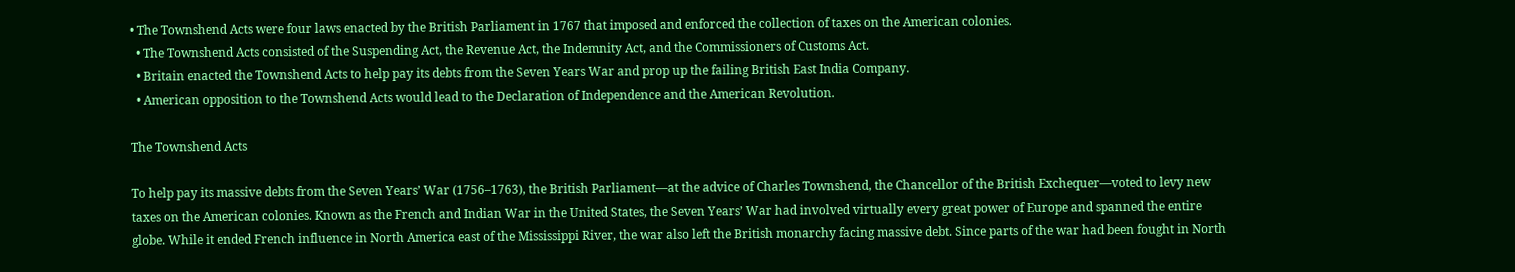• The Townshend Acts were four laws enacted by the British Parliament in 1767 that imposed and enforced the collection of taxes on the American colonies.
  • The Townshend Acts consisted of the Suspending Act, the Revenue Act, the Indemnity Act, and the Commissioners of Customs Act.
  • Britain enacted the Townshend Acts to help pay its debts from the Seven Years War and prop up the failing British East India Company.
  • American opposition to the Townshend Acts would lead to the Declaration of Independence and the American Revolution.

The Townshend Acts

To help pay its massive debts from the Seven Years’ War (1756–1763), the British Parliament—at the advice of Charles Townshend, the Chancellor of the British Exchequer—voted to levy new taxes on the American colonies. Known as the French and Indian War in the United States, the Seven Years’ War had involved virtually every great power of Europe and spanned the entire globe. While it ended French influence in North America east of the Mississippi River, the war also left the British monarchy facing massive debt. Since parts of the war had been fought in North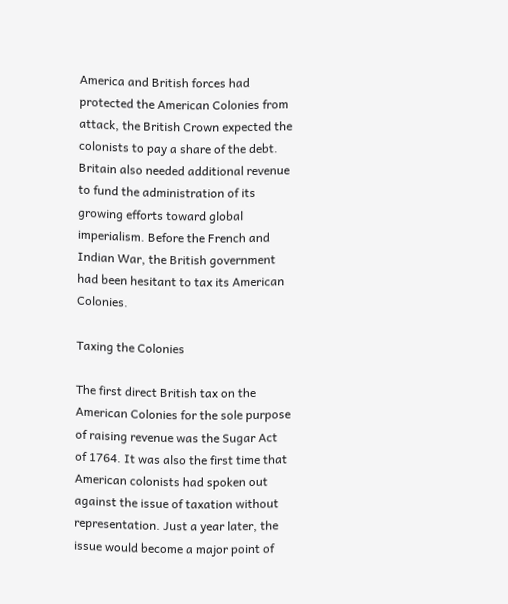America and British forces had protected the American Colonies from attack, the British Crown expected the colonists to pay a share of the debt. Britain also needed additional revenue to fund the administration of its growing efforts toward global imperialism. Before the French and Indian War, the British government had been hesitant to tax its American Colonies.

Taxing the Colonies

The first direct British tax on the American Colonies for the sole purpose of raising revenue was the Sugar Act of 1764. It was also the first time that American colonists had spoken out against the issue of taxation without representation. Just a year later, the issue would become a major point of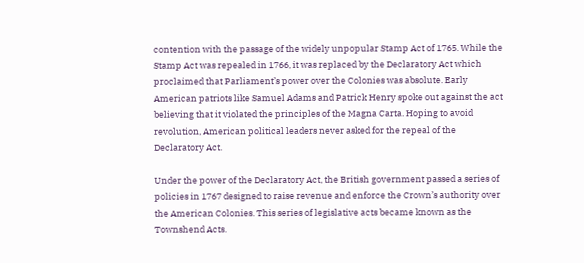contention with the passage of the widely unpopular Stamp Act of 1765. While the Stamp Act was repealed in 1766, it was replaced by the Declaratory Act which proclaimed that Parliament’s power over the Colonies was absolute. Early American patriots like Samuel Adams and Patrick Henry spoke out against the act believing that it violated the principles of the Magna Carta. Hoping to avoid revolution, American political leaders never asked for the repeal of the Declaratory Act.

Under the power of the Declaratory Act, the British government passed a series of policies in 1767 designed to raise revenue and enforce the Crown’s authority over the American Colonies. This series of legislative acts became known as the Townshend Acts.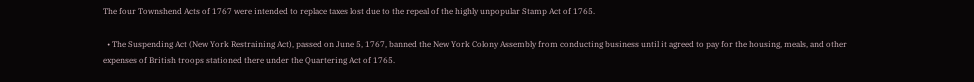The four Townshend Acts of 1767 were intended to replace taxes lost due to the repeal of the highly unpopular Stamp Act of 1765.

  • The Suspending Act (New York Restraining Act), passed on June 5, 1767, banned the New York Colony Assembly from conducting business until it agreed to pay for the housing, meals, and other expenses of British troops stationed there under the Quartering Act of 1765.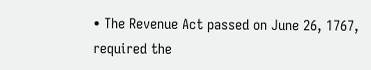• The Revenue Act passed on June 26, 1767, required the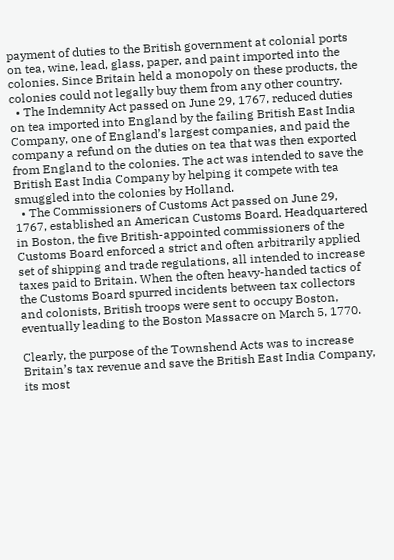payment of duties to the British government at colonial ports on tea, wine, lead, glass, paper, and paint imported into the colonies. Since Britain held a monopoly on these products, the colonies could not legally buy them from any other country.
  • The Indemnity Act passed on June 29, 1767, reduced duties on tea imported into England by the failing British East India Company, one of England’s largest companies, and paid the company a refund on the duties on tea that was then exported from England to the colonies. The act was intended to save the British East India Company by helping it compete with tea smuggled into the colonies by Holland.
  • The Commissioners of Customs Act passed on June 29, 1767, established an American Customs Board. Headquartered in Boston, the five British-appointed commissioners of the Customs Board enforced a strict and often arbitrarily applied set of shipping and trade regulations, all intended to increase taxes paid to Britain. When the often heavy-handed tactics of the Customs Board spurred incidents between tax collectors and colonists, British troops were sent to occupy Boston, eventually leading to the Boston Massacre on March 5, 1770.

Clearly, the purpose of the Townshend Acts was to increase Britain’s tax revenue and save the British East India Company, its most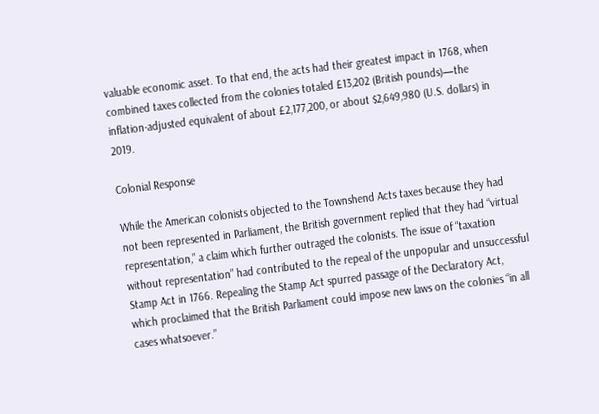valuable economic asset. To that end, the acts had their greatest impact in 1768, when combined taxes collected from the colonies totaled £13,202 (British pounds)—the inflation-adjusted equivalent of about £2,177,200, or about $2,649,980 (U.S. dollars) in 2019.

Colonial Response

While the American colonists objected to the Townshend Acts taxes because they had not been represented in Parliament, the British government replied that they had “virtual representation,” a claim which further outraged the colonists. The issue of “taxation without representation” had contributed to the repeal of the unpopular and unsuccessful Stamp Act in 1766. Repealing the Stamp Act spurred passage of the Declaratory Act, which proclaimed that the British Parliament could impose new laws on the colonies “in all cases whatsoever.”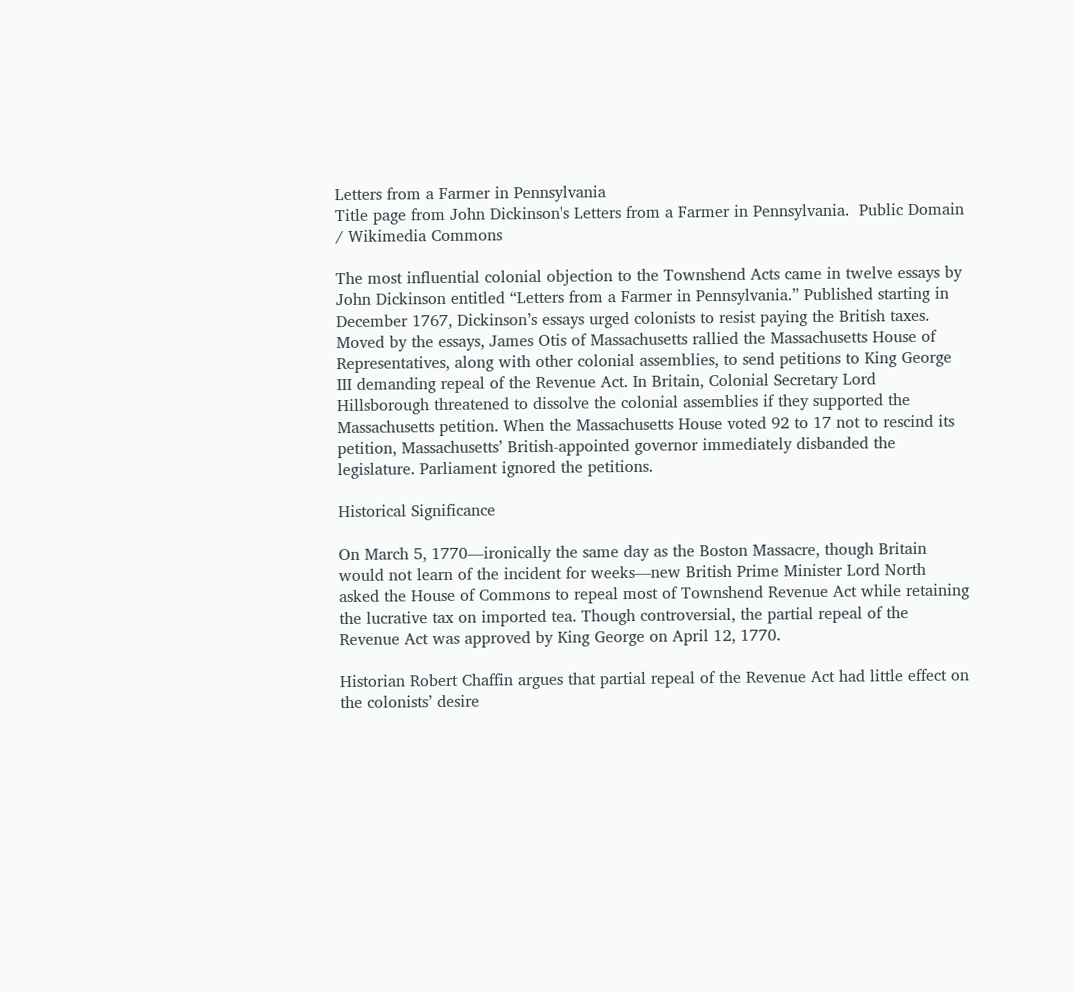Letters from a Farmer in Pennsylvania
Title page from John Dickinson's Letters from a Farmer in Pennsylvania.  Public Domain / Wikimedia Commons

The most influential colonial objection to the Townshend Acts came in twelve essays by John Dickinson entitled “Letters from a Farmer in Pennsylvania.” Published starting in December 1767, Dickinson’s essays urged colonists to resist paying the British taxes. Moved by the essays, James Otis of Massachusetts rallied the Massachusetts House of Representatives, along with other colonial assemblies, to send petitions to King George III demanding repeal of the Revenue Act. In Britain, Colonial Secretary Lord Hillsborough threatened to dissolve the colonial assemblies if they supported the Massachusetts petition. When the Massachusetts House voted 92 to 17 not to rescind its petition, Massachusetts’ British-appointed governor immediately disbanded the legislature. Parliament ignored the petitions.

Historical Significance

On March 5, 1770—ironically the same day as the Boston Massacre, though Britain would not learn of the incident for weeks—new British Prime Minister Lord North asked the House of Commons to repeal most of Townshend Revenue Act while retaining the lucrative tax on imported tea. Though controversial, the partial repeal of the Revenue Act was approved by King George on April 12, 1770.

Historian Robert Chaffin argues that partial repeal of the Revenue Act had little effect on the colonists’ desire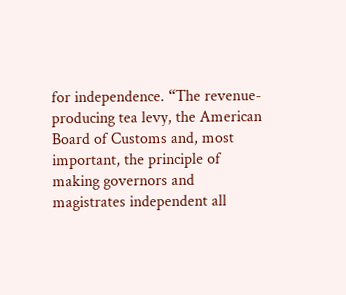for independence. “The revenue-producing tea levy, the American Board of Customs and, most important, the principle of making governors and magistrates independent all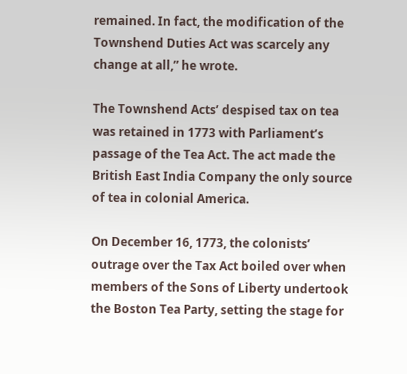remained. In fact, the modification of the Townshend Duties Act was scarcely any change at all,” he wrote.

The Townshend Acts’ despised tax on tea was retained in 1773 with Parliament’s passage of the Tea Act. The act made the British East India Company the only source of tea in colonial America.

On December 16, 1773, the colonists’ outrage over the Tax Act boiled over when members of the Sons of Liberty undertook the Boston Tea Party, setting the stage for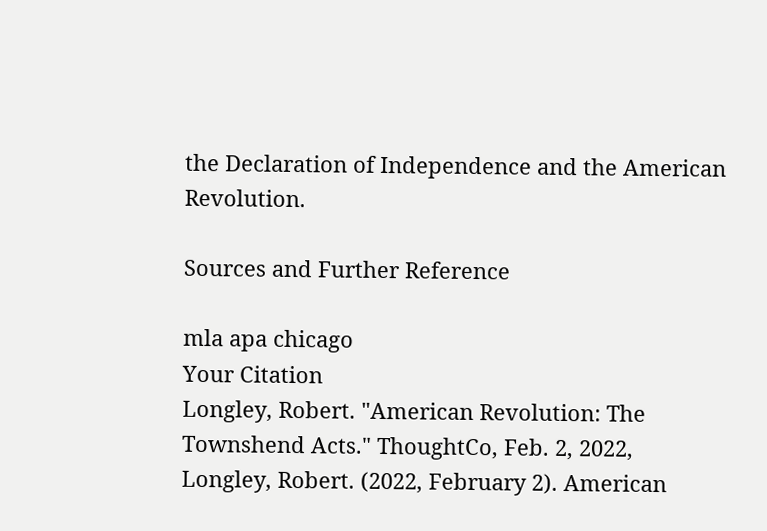the Declaration of Independence and the American Revolution.

Sources and Further Reference

mla apa chicago
Your Citation
Longley, Robert. "American Revolution: The Townshend Acts." ThoughtCo, Feb. 2, 2022, Longley, Robert. (2022, February 2). American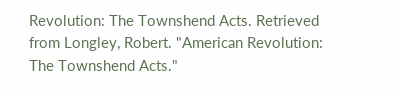Revolution: The Townshend Acts. Retrieved from Longley, Robert. "American Revolution: The Townshend Acts."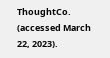ThoughtCo. (accessed March 22, 2023).